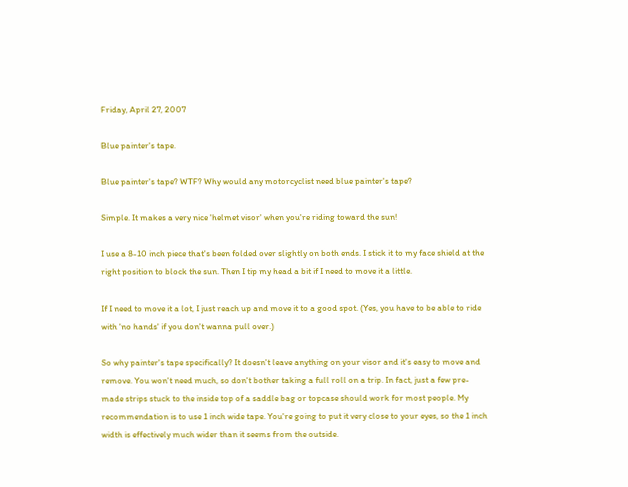Friday, April 27, 2007

Blue painter's tape.

Blue painter's tape? WTF? Why would any motorcyclist need blue painter's tape?

Simple. It makes a very nice 'helmet visor' when you're riding toward the sun!

I use a 8-10 inch piece that's been folded over slightly on both ends. I stick it to my face shield at the right position to block the sun. Then I tip my head a bit if I need to move it a little.

If I need to move it a lot, I just reach up and move it to a good spot. (Yes, you have to be able to ride with 'no hands' if you don't wanna pull over.)

So why painter's tape specifically? It doesn't leave anything on your visor and it's easy to move and remove. You won't need much, so don't bother taking a full roll on a trip. In fact, just a few pre-made strips stuck to the inside top of a saddle bag or topcase should work for most people. My recommendation is to use 1 inch wide tape. You're going to put it very close to your eyes, so the 1 inch width is effectively much wider than it seems from the outside.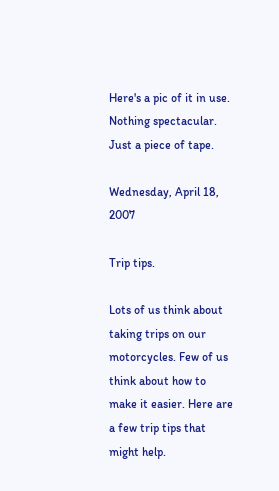Here's a pic of it in use. Nothing spectacular. Just a piece of tape.

Wednesday, April 18, 2007

Trip tips.

Lots of us think about taking trips on our motorcycles. Few of us think about how to make it easier. Here are a few trip tips that might help.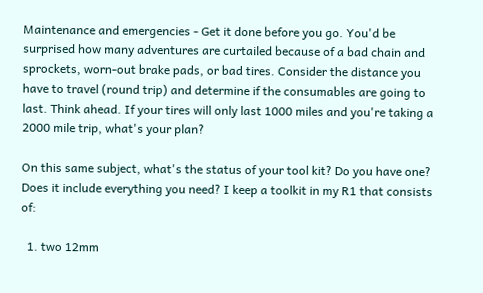Maintenance and emergencies - Get it done before you go. You'd be surprised how many adventures are curtailed because of a bad chain and sprockets, worn-out brake pads, or bad tires. Consider the distance you have to travel (round trip) and determine if the consumables are going to last. Think ahead. If your tires will only last 1000 miles and you're taking a 2000 mile trip, what's your plan?

On this same subject, what's the status of your tool kit? Do you have one? Does it include everything you need? I keep a toolkit in my R1 that consists of:

  1. two 12mm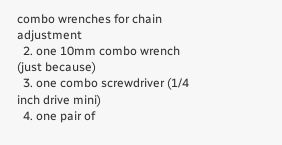combo wrenches for chain adjustment
  2. one 10mm combo wrench (just because)
  3. one combo screwdriver (1/4 inch drive mini)
  4. one pair of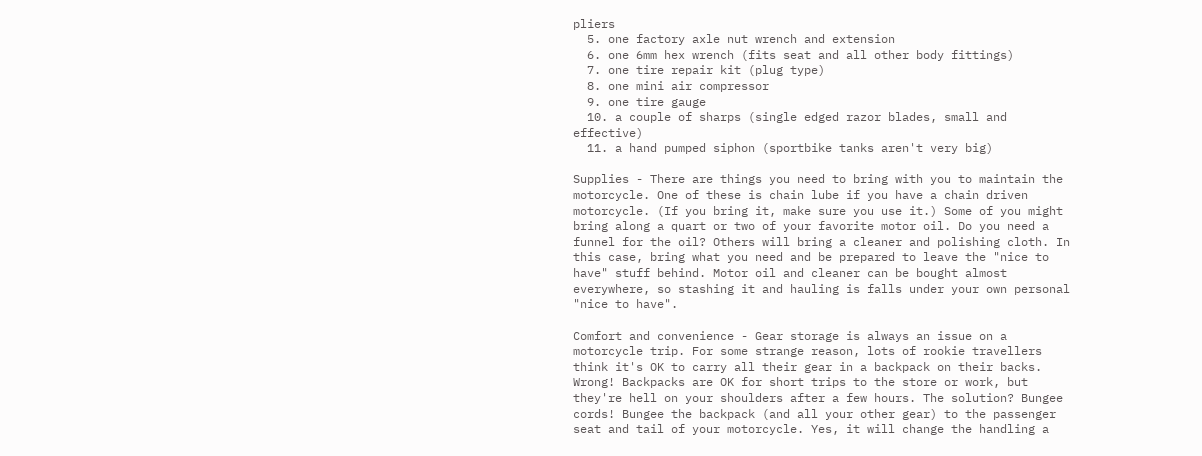pliers
  5. one factory axle nut wrench and extension
  6. one 6mm hex wrench (fits seat and all other body fittings)
  7. one tire repair kit (plug type)
  8. one mini air compressor
  9. one tire gauge
  10. a couple of sharps (single edged razor blades, small and effective)
  11. a hand pumped siphon (sportbike tanks aren't very big)

Supplies - There are things you need to bring with you to maintain the motorcycle. One of these is chain lube if you have a chain driven motorcycle. (If you bring it, make sure you use it.) Some of you might bring along a quart or two of your favorite motor oil. Do you need a funnel for the oil? Others will bring a cleaner and polishing cloth. In this case, bring what you need and be prepared to leave the "nice to have" stuff behind. Motor oil and cleaner can be bought almost everywhere, so stashing it and hauling is falls under your own personal "nice to have".

Comfort and convenience - Gear storage is always an issue on a motorcycle trip. For some strange reason, lots of rookie travellers think it's OK to carry all their gear in a backpack on their backs. Wrong! Backpacks are OK for short trips to the store or work, but they're hell on your shoulders after a few hours. The solution? Bungee cords! Bungee the backpack (and all your other gear) to the passenger seat and tail of your motorcycle. Yes, it will change the handling a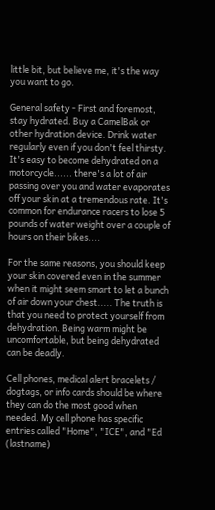little bit, but believe me, it's the way you want to go.

General safety - First and foremost, stay hydrated. Buy a CamelBak or other hydration device. Drink water regularly even if you don't feel thirsty. It's easy to become dehydrated on a motorcycle...... there's a lot of air passing over you and water evaporates off your skin at a tremendous rate. It's common for endurance racers to lose 5 pounds of water weight over a couple of hours on their bikes....

For the same reasons, you should keep your skin covered even in the summer when it might seem smart to let a bunch of air down your chest..... The truth is that you need to protect yourself from dehydration. Being warm might be uncomfortable, but being dehydrated can be deadly.

Cell phones, medical alert bracelets / dogtags, or info cards should be where they can do the most good when needed. My cell phone has specific entries called "Home", "ICE", and "Ed (lastname)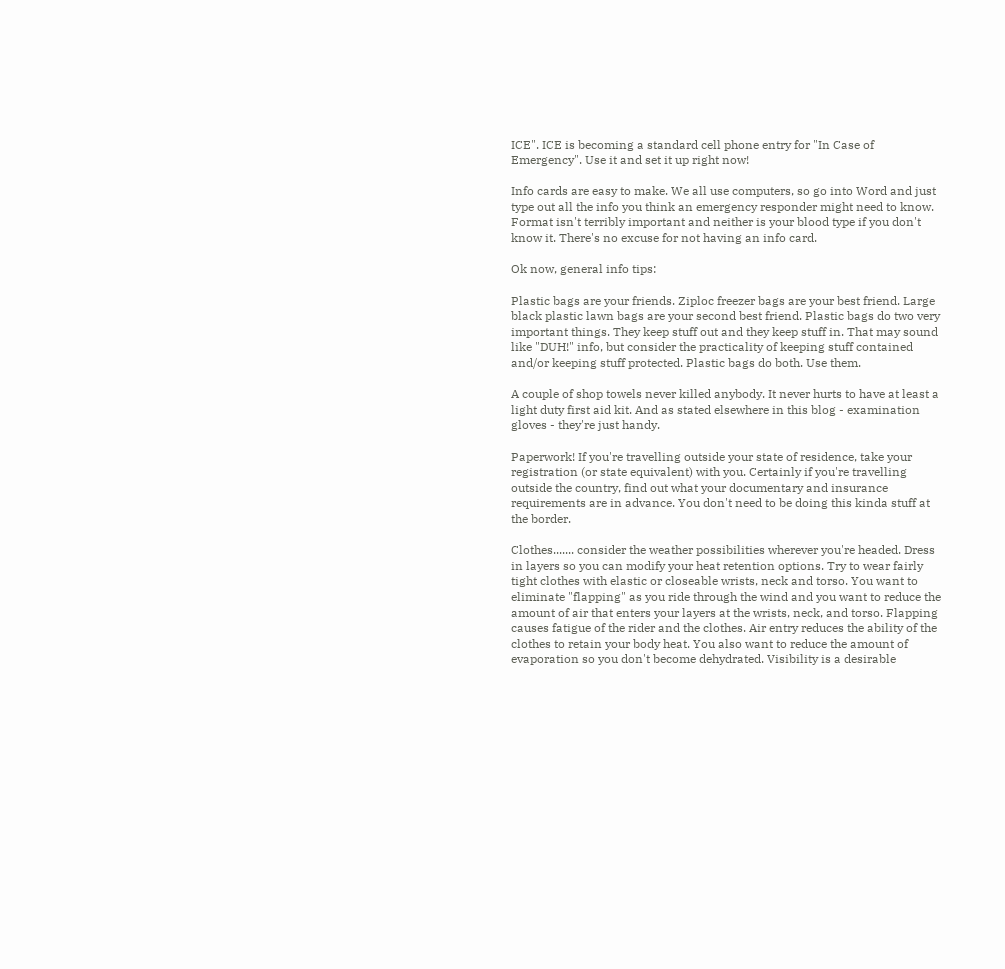ICE". ICE is becoming a standard cell phone entry for "In Case of Emergency". Use it and set it up right now!

Info cards are easy to make. We all use computers, so go into Word and just type out all the info you think an emergency responder might need to know. Format isn't terribly important and neither is your blood type if you don't know it. There's no excuse for not having an info card.

Ok now, general info tips:

Plastic bags are your friends. Ziploc freezer bags are your best friend. Large black plastic lawn bags are your second best friend. Plastic bags do two very important things. They keep stuff out and they keep stuff in. That may sound like "DUH!" info, but consider the practicality of keeping stuff contained and/or keeping stuff protected. Plastic bags do both. Use them.

A couple of shop towels never killed anybody. It never hurts to have at least a light duty first aid kit. And as stated elsewhere in this blog - examination gloves - they're just handy.

Paperwork! If you're travelling outside your state of residence, take your registration (or state equivalent) with you. Certainly if you're travelling outside the country, find out what your documentary and insurance requirements are in advance. You don't need to be doing this kinda stuff at the border.

Clothes....... consider the weather possibilities wherever you're headed. Dress in layers so you can modify your heat retention options. Try to wear fairly tight clothes with elastic or closeable wrists, neck and torso. You want to eliminate "flapping" as you ride through the wind and you want to reduce the amount of air that enters your layers at the wrists, neck, and torso. Flapping causes fatigue of the rider and the clothes. Air entry reduces the ability of the clothes to retain your body heat. You also want to reduce the amount of evaporation so you don't become dehydrated. Visibility is a desirable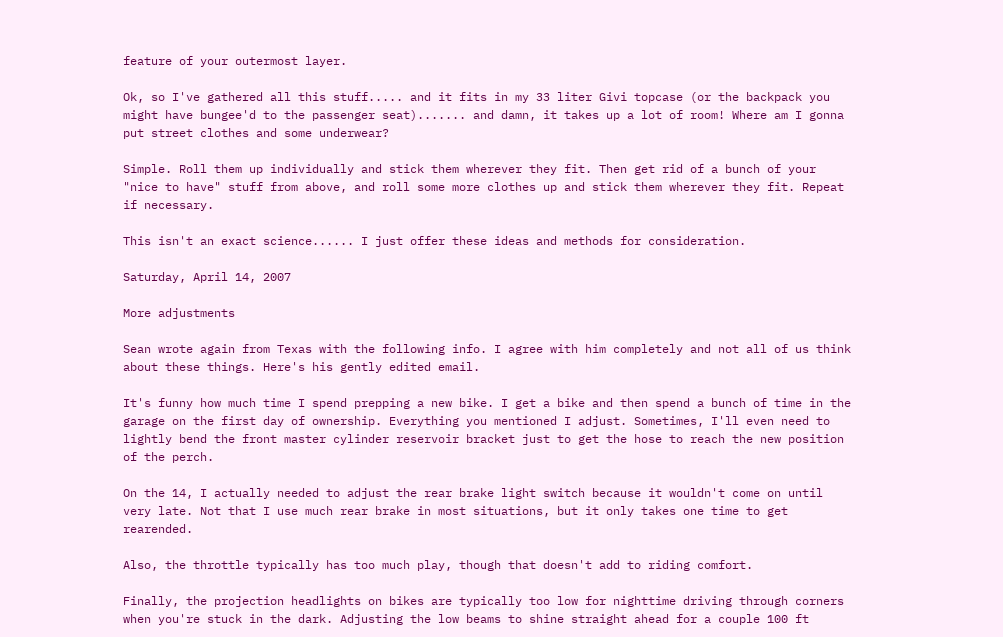feature of your outermost layer.

Ok, so I've gathered all this stuff..... and it fits in my 33 liter Givi topcase (or the backpack you might have bungee'd to the passenger seat)....... and damn, it takes up a lot of room! Where am I gonna put street clothes and some underwear?

Simple. Roll them up individually and stick them wherever they fit. Then get rid of a bunch of your "nice to have" stuff from above, and roll some more clothes up and stick them wherever they fit. Repeat if necessary.

This isn't an exact science...... I just offer these ideas and methods for consideration.

Saturday, April 14, 2007

More adjustments

Sean wrote again from Texas with the following info. I agree with him completely and not all of us think about these things. Here's his gently edited email.

It's funny how much time I spend prepping a new bike. I get a bike and then spend a bunch of time in the garage on the first day of ownership. Everything you mentioned I adjust. Sometimes, I'll even need to lightly bend the front master cylinder reservoir bracket just to get the hose to reach the new position of the perch.

On the 14, I actually needed to adjust the rear brake light switch because it wouldn't come on until very late. Not that I use much rear brake in most situations, but it only takes one time to get rearended.

Also, the throttle typically has too much play, though that doesn't add to riding comfort.

Finally, the projection headlights on bikes are typically too low for nighttime driving through corners when you're stuck in the dark. Adjusting the low beams to shine straight ahead for a couple 100 ft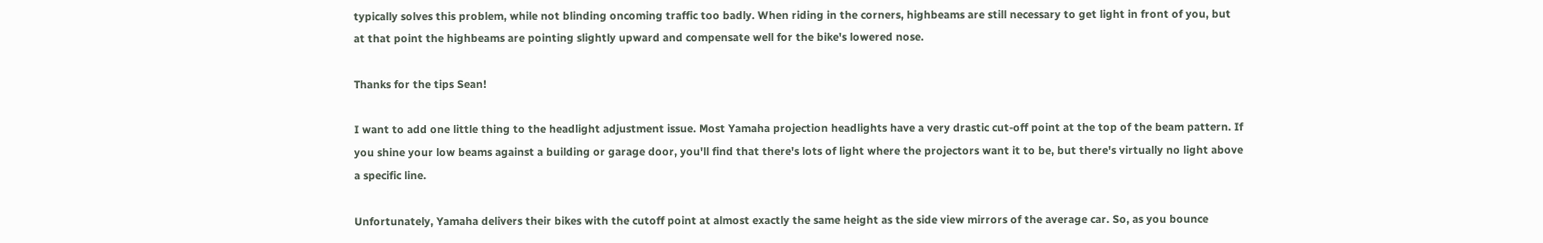typically solves this problem, while not blinding oncoming traffic too badly. When riding in the corners, highbeams are still necessary to get light in front of you, but at that point the highbeams are pointing slightly upward and compensate well for the bike's lowered nose.

Thanks for the tips Sean!

I want to add one little thing to the headlight adjustment issue. Most Yamaha projection headlights have a very drastic cut-off point at the top of the beam pattern. If you shine your low beams against a building or garage door, you'll find that there's lots of light where the projectors want it to be, but there's virtually no light above a specific line.

Unfortunately, Yamaha delivers their bikes with the cutoff point at almost exactly the same height as the side view mirrors of the average car. So, as you bounce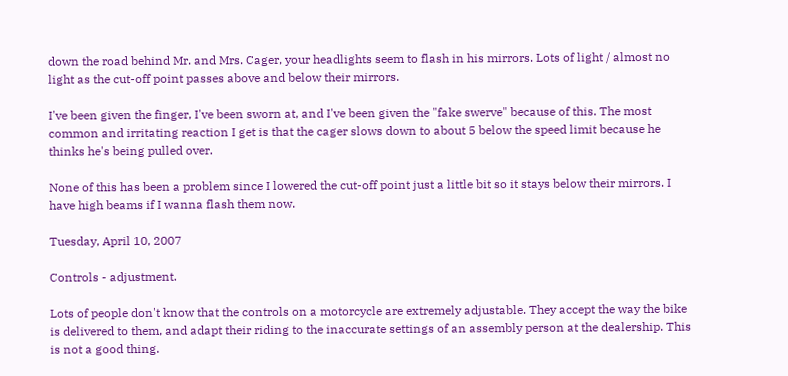down the road behind Mr. and Mrs. Cager, your headlights seem to flash in his mirrors. Lots of light / almost no light as the cut-off point passes above and below their mirrors.

I've been given the finger, I've been sworn at, and I've been given the "fake swerve" because of this. The most common and irritating reaction I get is that the cager slows down to about 5 below the speed limit because he thinks he's being pulled over.

None of this has been a problem since I lowered the cut-off point just a little bit so it stays below their mirrors. I have high beams if I wanna flash them now.

Tuesday, April 10, 2007

Controls - adjustment.

Lots of people don't know that the controls on a motorcycle are extremely adjustable. They accept the way the bike is delivered to them, and adapt their riding to the inaccurate settings of an assembly person at the dealership. This is not a good thing.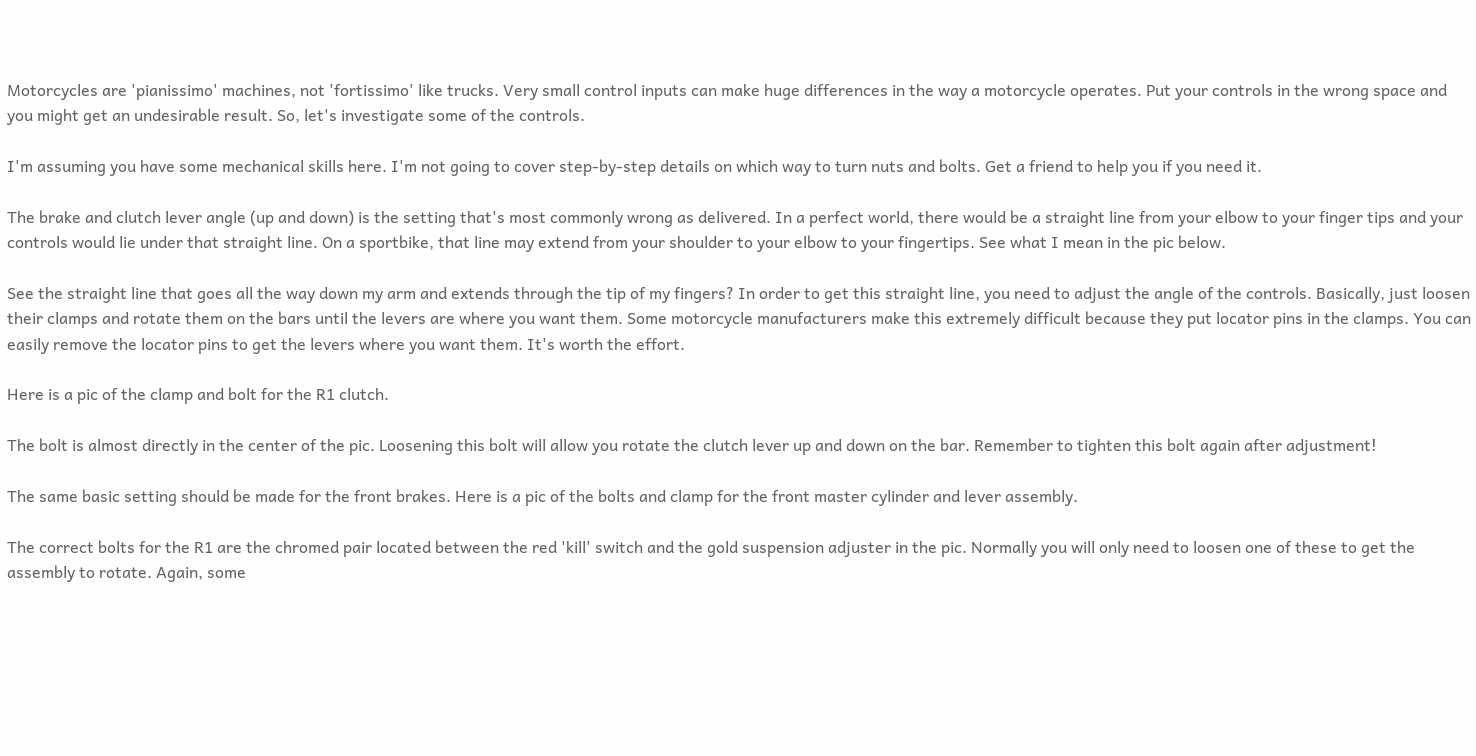Motorcycles are 'pianissimo' machines, not 'fortissimo' like trucks. Very small control inputs can make huge differences in the way a motorcycle operates. Put your controls in the wrong space and you might get an undesirable result. So, let's investigate some of the controls.

I'm assuming you have some mechanical skills here. I'm not going to cover step-by-step details on which way to turn nuts and bolts. Get a friend to help you if you need it.

The brake and clutch lever angle (up and down) is the setting that's most commonly wrong as delivered. In a perfect world, there would be a straight line from your elbow to your finger tips and your controls would lie under that straight line. On a sportbike, that line may extend from your shoulder to your elbow to your fingertips. See what I mean in the pic below.

See the straight line that goes all the way down my arm and extends through the tip of my fingers? In order to get this straight line, you need to adjust the angle of the controls. Basically, just loosen their clamps and rotate them on the bars until the levers are where you want them. Some motorcycle manufacturers make this extremely difficult because they put locator pins in the clamps. You can easily remove the locator pins to get the levers where you want them. It's worth the effort.

Here is a pic of the clamp and bolt for the R1 clutch.

The bolt is almost directly in the center of the pic. Loosening this bolt will allow you rotate the clutch lever up and down on the bar. Remember to tighten this bolt again after adjustment!

The same basic setting should be made for the front brakes. Here is a pic of the bolts and clamp for the front master cylinder and lever assembly.

The correct bolts for the R1 are the chromed pair located between the red 'kill' switch and the gold suspension adjuster in the pic. Normally you will only need to loosen one of these to get the assembly to rotate. Again, some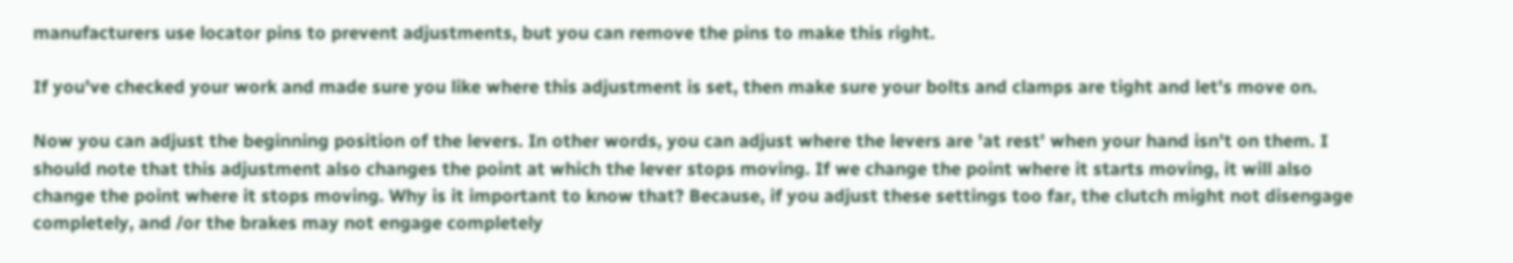manufacturers use locator pins to prevent adjustments, but you can remove the pins to make this right.

If you've checked your work and made sure you like where this adjustment is set, then make sure your bolts and clamps are tight and let's move on.

Now you can adjust the beginning position of the levers. In other words, you can adjust where the levers are 'at rest' when your hand isn't on them. I should note that this adjustment also changes the point at which the lever stops moving. If we change the point where it starts moving, it will also change the point where it stops moving. Why is it important to know that? Because, if you adjust these settings too far, the clutch might not disengage completely, and /or the brakes may not engage completely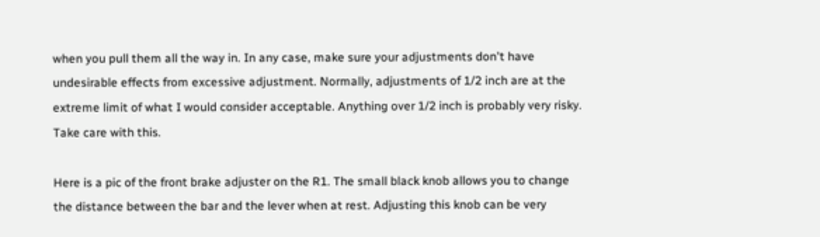when you pull them all the way in. In any case, make sure your adjustments don't have undesirable effects from excessive adjustment. Normally, adjustments of 1/2 inch are at the extreme limit of what I would consider acceptable. Anything over 1/2 inch is probably very risky. Take care with this.

Here is a pic of the front brake adjuster on the R1. The small black knob allows you to change the distance between the bar and the lever when at rest. Adjusting this knob can be very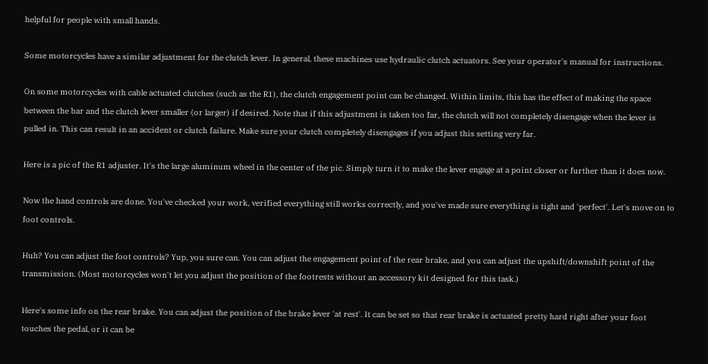helpful for people with small hands.

Some motorcycles have a similar adjustment for the clutch lever. In general, these machines use hydraulic clutch actuators. See your operator's manual for instructions.

On some motorcycles with cable actuated clutches (such as the R1), the clutch engagement point can be changed. Within limits, this has the effect of making the space between the bar and the clutch lever smaller (or larger) if desired. Note that if this adjustment is taken too far, the clutch will not completely disengage when the lever is pulled in. This can result in an accident or clutch failure. Make sure your clutch completely disengages if you adjust this setting very far.

Here is a pic of the R1 adjuster. It's the large aluminum wheel in the center of the pic. Simply turn it to make the lever engage at a point closer or further than it does now.

Now the hand controls are done. You've checked your work, verified everything still works correctly, and you've made sure everything is tight and 'perfect'. Let's move on to foot controls.

Huh? You can adjust the foot controls? Yup, you sure can. You can adjust the engagement point of the rear brake, and you can adjust the upshift/downshift point of the transmission. (Most motorcycles won't let you adjust the position of the footrests without an accessory kit designed for this task.)

Here's some info on the rear brake. You can adjust the position of the brake lever 'at rest'. It can be set so that rear brake is actuated pretty hard right after your foot touches the pedal, or it can be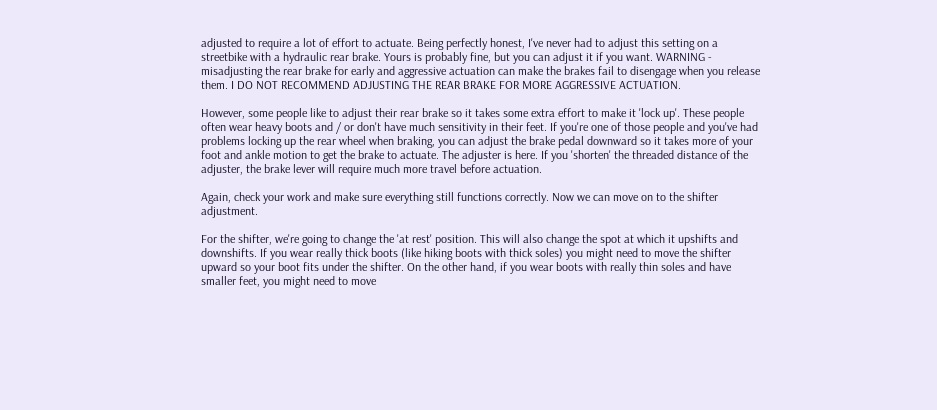adjusted to require a lot of effort to actuate. Being perfectly honest, I've never had to adjust this setting on a streetbike with a hydraulic rear brake. Yours is probably fine, but you can adjust it if you want. WARNING - misadjusting the rear brake for early and aggressive actuation can make the brakes fail to disengage when you release them. I DO NOT RECOMMEND ADJUSTING THE REAR BRAKE FOR MORE AGGRESSIVE ACTUATION.

However, some people like to adjust their rear brake so it takes some extra effort to make it 'lock up'. These people often wear heavy boots and / or don't have much sensitivity in their feet. If you're one of those people and you've had problems locking up the rear wheel when braking, you can adjust the brake pedal downward so it takes more of your foot and ankle motion to get the brake to actuate. The adjuster is here. If you 'shorten' the threaded distance of the adjuster, the brake lever will require much more travel before actuation.

Again, check your work and make sure everything still functions correctly. Now we can move on to the shifter adjustment.

For the shifter, we're going to change the 'at rest' position. This will also change the spot at which it upshifts and downshifts. If you wear really thick boots (like hiking boots with thick soles) you might need to move the shifter upward so your boot fits under the shifter. On the other hand, if you wear boots with really thin soles and have smaller feet, you might need to move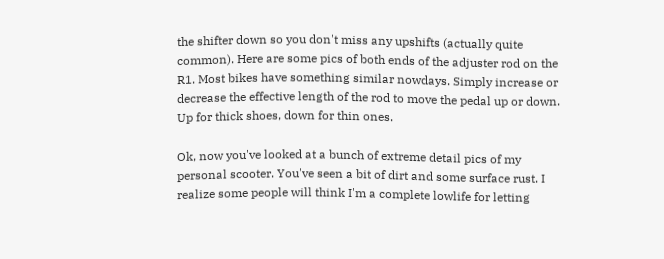the shifter down so you don't miss any upshifts (actually quite common). Here are some pics of both ends of the adjuster rod on the R1. Most bikes have something similar nowdays. Simply increase or decrease the effective length of the rod to move the pedal up or down. Up for thick shoes, down for thin ones.

Ok, now you've looked at a bunch of extreme detail pics of my personal scooter. You've seen a bit of dirt and some surface rust. I realize some people will think I'm a complete lowlife for letting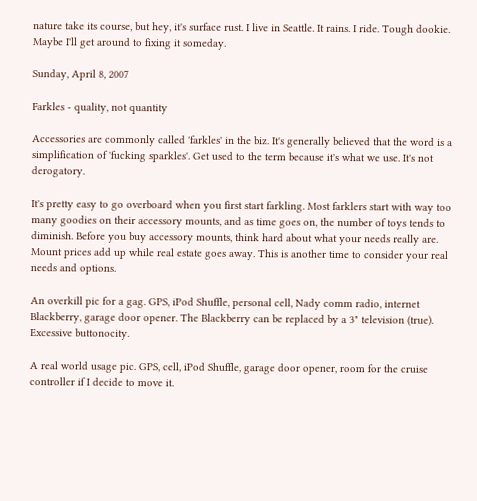nature take its course, but hey, it's surface rust. I live in Seattle. It rains. I ride. Tough dookie. Maybe I'll get around to fixing it someday.

Sunday, April 8, 2007

Farkles - quality, not quantity

Accessories are commonly called 'farkles' in the biz. It's generally believed that the word is a simplification of 'fucking sparkles'. Get used to the term because it's what we use. It's not derogatory.

It's pretty easy to go overboard when you first start farkling. Most farklers start with way too many goodies on their accessory mounts, and as time goes on, the number of toys tends to diminish. Before you buy accessory mounts, think hard about what your needs really are. Mount prices add up while real estate goes away. This is another time to consider your real needs and options.

An overkill pic for a gag. GPS, iPod Shuffle, personal cell, Nady comm radio, internet Blackberry, garage door opener. The Blackberry can be replaced by a 3" television (true). Excessive buttonocity.

A real world usage pic. GPS, cell, iPod Shuffle, garage door opener, room for the cruise controller if I decide to move it.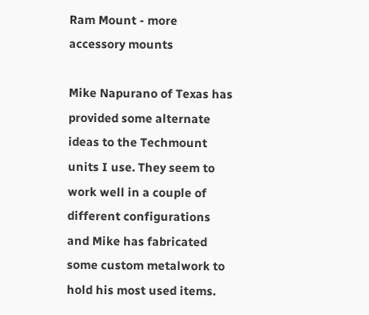Ram Mount - more accessory mounts

Mike Napurano of Texas has provided some alternate ideas to the Techmount units I use. They seem to work well in a couple of different configurations and Mike has fabricated some custom metalwork to hold his most used items.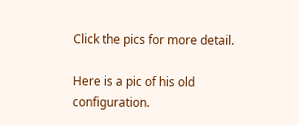Click the pics for more detail.

Here is a pic of his old configuration.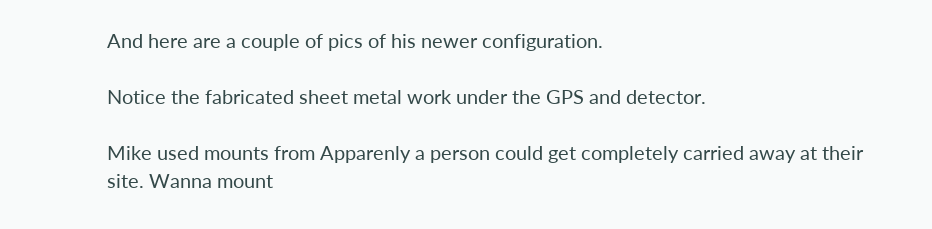And here are a couple of pics of his newer configuration.

Notice the fabricated sheet metal work under the GPS and detector.

Mike used mounts from Apparenly a person could get completely carried away at their site. Wanna mount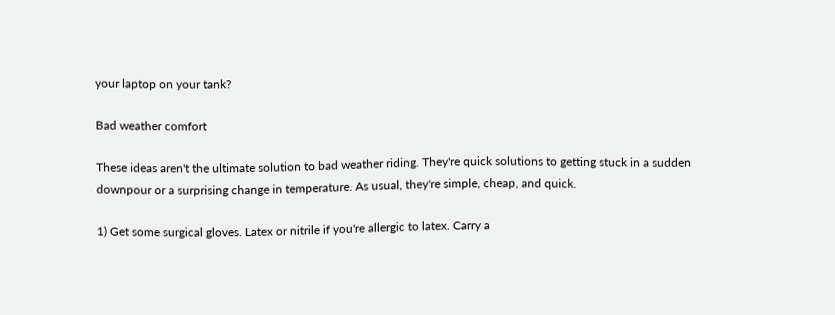your laptop on your tank?

Bad weather comfort

These ideas aren't the ultimate solution to bad weather riding. They're quick solutions to getting stuck in a sudden downpour or a surprising change in temperature. As usual, they're simple, cheap, and quick.

1) Get some surgical gloves. Latex or nitrile if you're allergic to latex. Carry a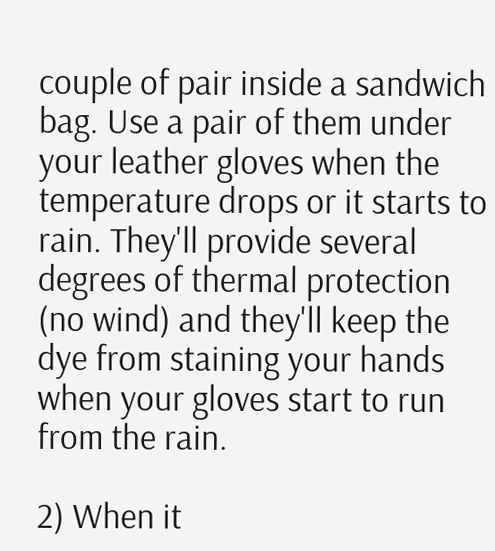couple of pair inside a sandwich bag. Use a pair of them under your leather gloves when the temperature drops or it starts to rain. They'll provide several degrees of thermal protection (no wind) and they'll keep the dye from staining your hands when your gloves start to run from the rain.

2) When it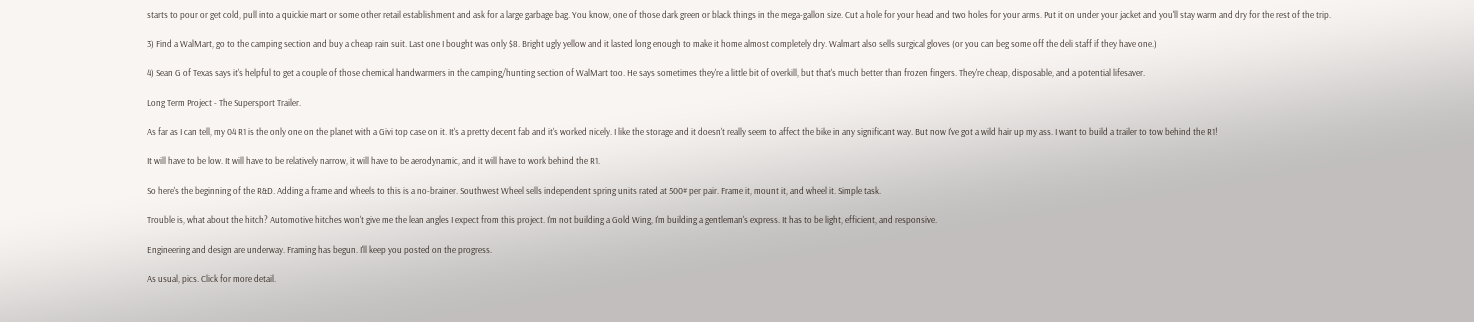starts to pour or get cold, pull into a quickie mart or some other retail establishment and ask for a large garbage bag. You know, one of those dark green or black things in the mega-gallon size. Cut a hole for your head and two holes for your arms. Put it on under your jacket and you'll stay warm and dry for the rest of the trip.

3) Find a WalMart, go to the camping section and buy a cheap rain suit. Last one I bought was only $8. Bright ugly yellow and it lasted long enough to make it home almost completely dry. Walmart also sells surgical gloves (or you can beg some off the deli staff if they have one.)

4) Sean G of Texas says it's helpful to get a couple of those chemical handwarmers in the camping/hunting section of WalMart too. He says sometimes they're a little bit of overkill, but that's much better than frozen fingers. They're cheap, disposable, and a potential lifesaver.

Long Term Project - The Supersport Trailer.

As far as I can tell, my 04 R1 is the only one on the planet with a Givi top case on it. It's a pretty decent fab and it's worked nicely. I like the storage and it doesn't really seem to affect the bike in any significant way. But now I've got a wild hair up my ass. I want to build a trailer to tow behind the R1!

It will have to be low. It will have to be relatively narrow, it will have to be aerodynamic, and it will have to work behind the R1.

So here's the beginning of the R&D. Adding a frame and wheels to this is a no-brainer. Southwest Wheel sells independent spring units rated at 500# per pair. Frame it, mount it, and wheel it. Simple task.

Trouble is, what about the hitch? Automotive hitches won't give me the lean angles I expect from this project. I'm not building a Gold Wing, I'm building a gentleman's express. It has to be light, efficient, and responsive.

Engineering and design are underway. Framing has begun. I'll keep you posted on the progress.

As usual, pics. Click for more detail.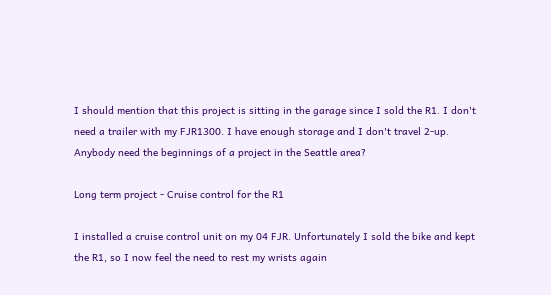I should mention that this project is sitting in the garage since I sold the R1. I don't need a trailer with my FJR1300. I have enough storage and I don't travel 2-up. Anybody need the beginnings of a project in the Seattle area?

Long term project - Cruise control for the R1

I installed a cruise control unit on my 04 FJR. Unfortunately I sold the bike and kept the R1, so I now feel the need to rest my wrists again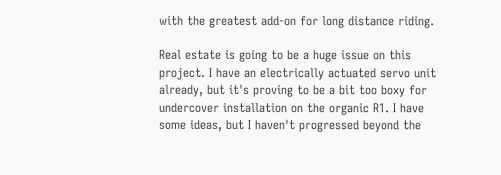with the greatest add-on for long distance riding.

Real estate is going to be a huge issue on this project. I have an electrically actuated servo unit already, but it's proving to be a bit too boxy for undercover installation on the organic R1. I have some ideas, but I haven't progressed beyond the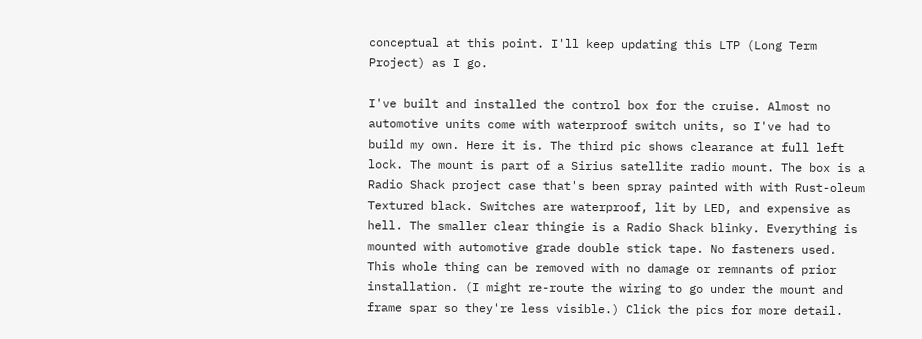conceptual at this point. I'll keep updating this LTP (Long Term Project) as I go.

I've built and installed the control box for the cruise. Almost no automotive units come with waterproof switch units, so I've had to build my own. Here it is. The third pic shows clearance at full left lock. The mount is part of a Sirius satellite radio mount. The box is a Radio Shack project case that's been spray painted with with Rust-oleum Textured black. Switches are waterproof, lit by LED, and expensive as hell. The smaller clear thingie is a Radio Shack blinky. Everything is mounted with automotive grade double stick tape. No fasteners used. This whole thing can be removed with no damage or remnants of prior installation. (I might re-route the wiring to go under the mount and frame spar so they're less visible.) Click the pics for more detail.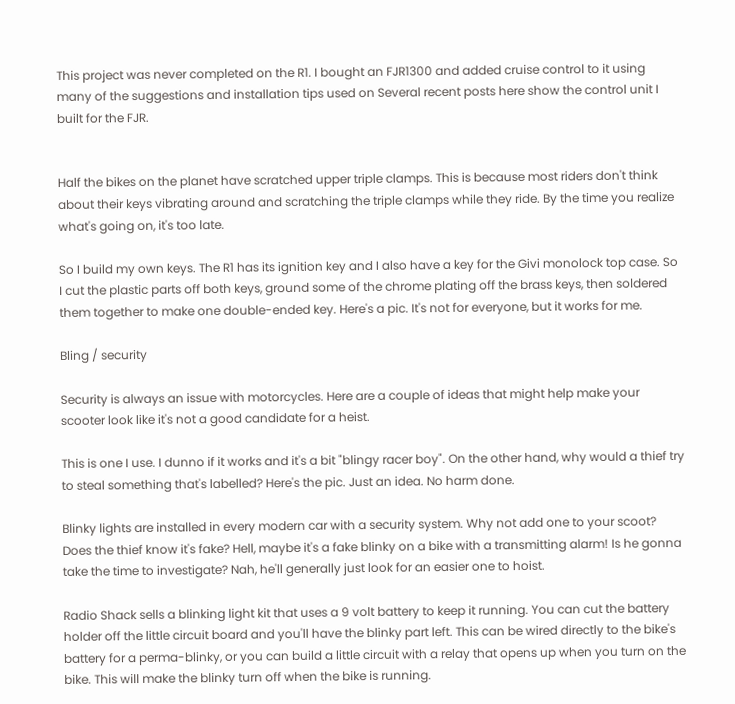This project was never completed on the R1. I bought an FJR1300 and added cruise control to it using many of the suggestions and installation tips used on Several recent posts here show the control unit I built for the FJR.


Half the bikes on the planet have scratched upper triple clamps. This is because most riders don't think about their keys vibrating around and scratching the triple clamps while they ride. By the time you realize what's going on, it's too late.

So I build my own keys. The R1 has its ignition key and I also have a key for the Givi monolock top case. So I cut the plastic parts off both keys, ground some of the chrome plating off the brass keys, then soldered them together to make one double-ended key. Here's a pic. It's not for everyone, but it works for me.

Bling / security

Security is always an issue with motorcycles. Here are a couple of ideas that might help make your scooter look like it's not a good candidate for a heist.

This is one I use. I dunno if it works and it's a bit "blingy racer boy". On the other hand, why would a thief try to steal something that's labelled? Here's the pic. Just an idea. No harm done.

Blinky lights are installed in every modern car with a security system. Why not add one to your scoot? Does the thief know it's fake? Hell, maybe it's a fake blinky on a bike with a transmitting alarm! Is he gonna take the time to investigate? Nah, he'll generally just look for an easier one to hoist.

Radio Shack sells a blinking light kit that uses a 9 volt battery to keep it running. You can cut the battery holder off the little circuit board and you'll have the blinky part left. This can be wired directly to the bike's battery for a perma-blinky, or you can build a little circuit with a relay that opens up when you turn on the bike. This will make the blinky turn off when the bike is running.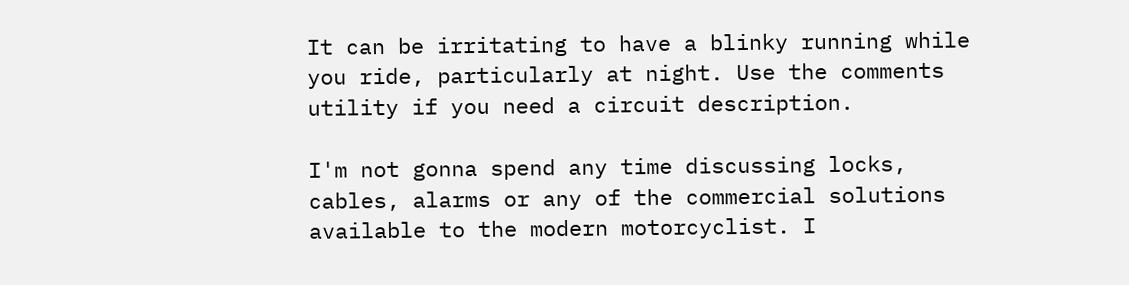It can be irritating to have a blinky running while you ride, particularly at night. Use the comments utility if you need a circuit description.

I'm not gonna spend any time discussing locks, cables, alarms or any of the commercial solutions available to the modern motorcyclist. I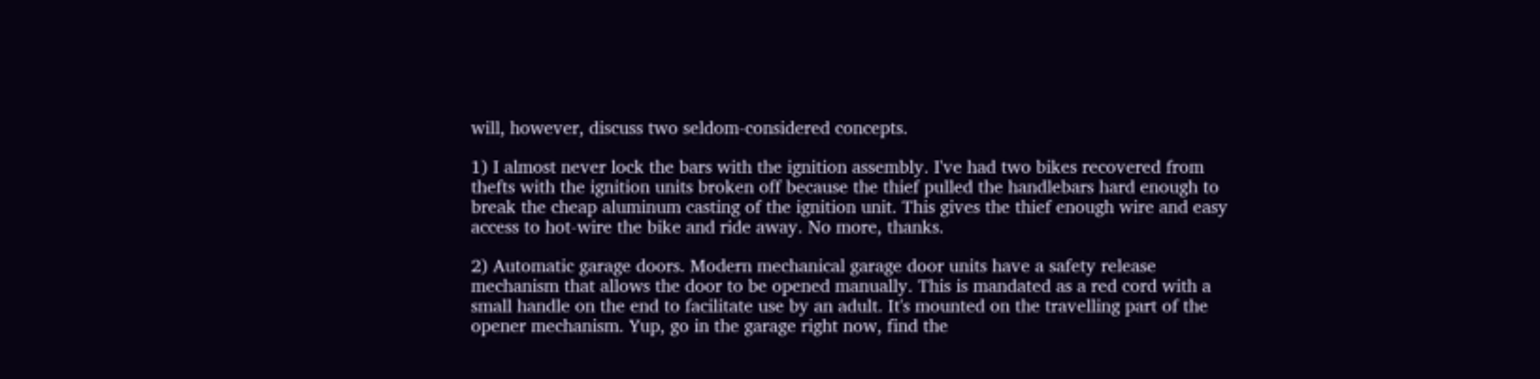will, however, discuss two seldom-considered concepts.

1) I almost never lock the bars with the ignition assembly. I've had two bikes recovered from thefts with the ignition units broken off because the thief pulled the handlebars hard enough to break the cheap aluminum casting of the ignition unit. This gives the thief enough wire and easy access to hot-wire the bike and ride away. No more, thanks.

2) Automatic garage doors. Modern mechanical garage door units have a safety release mechanism that allows the door to be opened manually. This is mandated as a red cord with a small handle on the end to facilitate use by an adult. It's mounted on the travelling part of the opener mechanism. Yup, go in the garage right now, find the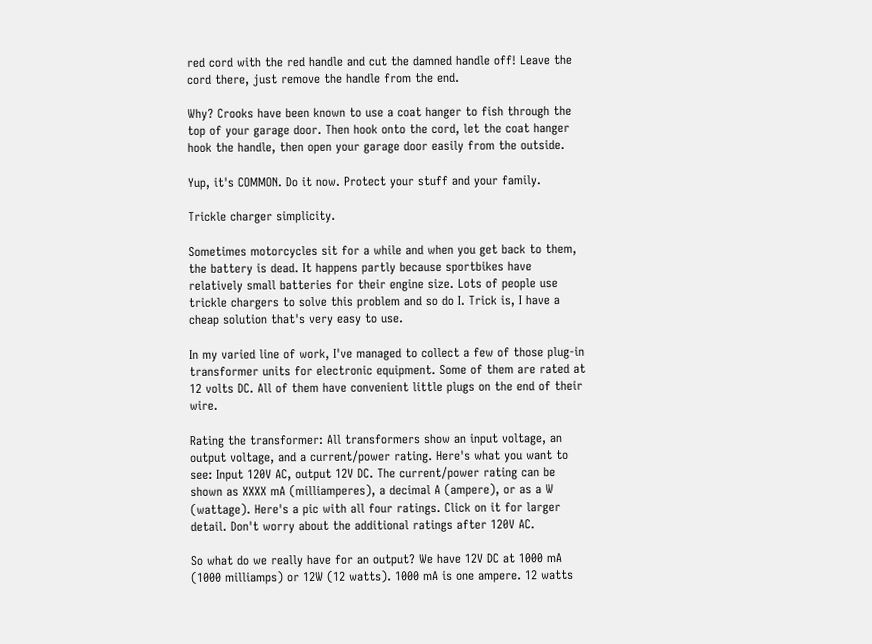red cord with the red handle and cut the damned handle off! Leave the cord there, just remove the handle from the end.

Why? Crooks have been known to use a coat hanger to fish through the top of your garage door. Then hook onto the cord, let the coat hanger hook the handle, then open your garage door easily from the outside.

Yup, it's COMMON. Do it now. Protect your stuff and your family.

Trickle charger simplicity.

Sometimes motorcycles sit for a while and when you get back to them, the battery is dead. It happens partly because sportbikes have relatively small batteries for their engine size. Lots of people use trickle chargers to solve this problem and so do I. Trick is, I have a cheap solution that's very easy to use.

In my varied line of work, I've managed to collect a few of those plug-in transformer units for electronic equipment. Some of them are rated at 12 volts DC. All of them have convenient little plugs on the end of their wire.

Rating the transformer: All transformers show an input voltage, an output voltage, and a current/power rating. Here's what you want to see: Input 120V AC, output 12V DC. The current/power rating can be shown as XXXX mA (milliamperes), a decimal A (ampere), or as a W (wattage). Here's a pic with all four ratings. Click on it for larger detail. Don't worry about the additional ratings after 120V AC.

So what do we really have for an output? We have 12V DC at 1000 mA (1000 milliamps) or 12W (12 watts). 1000 mA is one ampere. 12 watts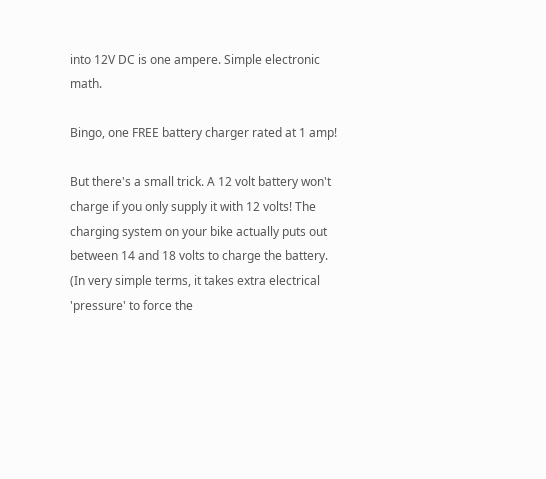into 12V DC is one ampere. Simple electronic math.

Bingo, one FREE battery charger rated at 1 amp!

But there's a small trick. A 12 volt battery won't charge if you only supply it with 12 volts! The charging system on your bike actually puts out between 14 and 18 volts to charge the battery. (In very simple terms, it takes extra electrical 'pressure' to force the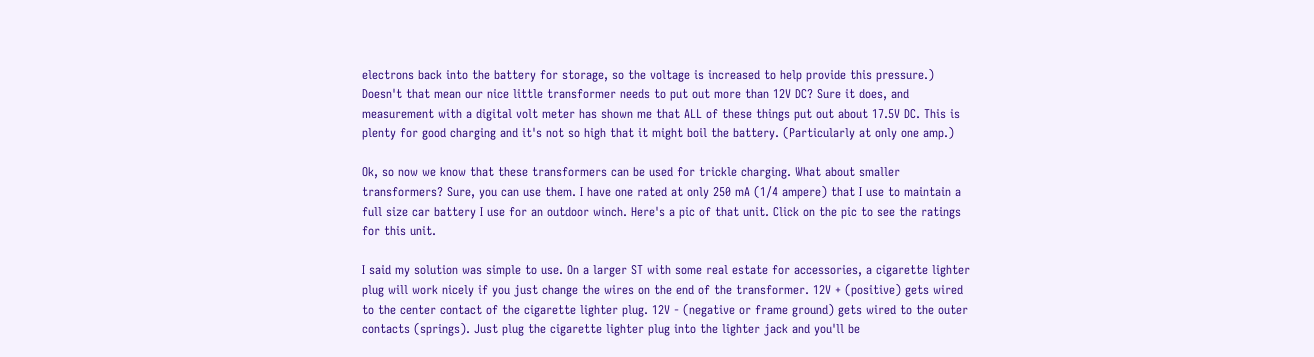electrons back into the battery for storage, so the voltage is increased to help provide this pressure.) Doesn't that mean our nice little transformer needs to put out more than 12V DC? Sure it does, and measurement with a digital volt meter has shown me that ALL of these things put out about 17.5V DC. This is plenty for good charging and it's not so high that it might boil the battery. (Particularly at only one amp.)

Ok, so now we know that these transformers can be used for trickle charging. What about smaller transformers? Sure, you can use them. I have one rated at only 250 mA (1/4 ampere) that I use to maintain a full size car battery I use for an outdoor winch. Here's a pic of that unit. Click on the pic to see the ratings for this unit.

I said my solution was simple to use. On a larger ST with some real estate for accessories, a cigarette lighter plug will work nicely if you just change the wires on the end of the transformer. 12V + (positive) gets wired to the center contact of the cigarette lighter plug. 12V - (negative or frame ground) gets wired to the outer contacts (springs). Just plug the cigarette lighter plug into the lighter jack and you'll be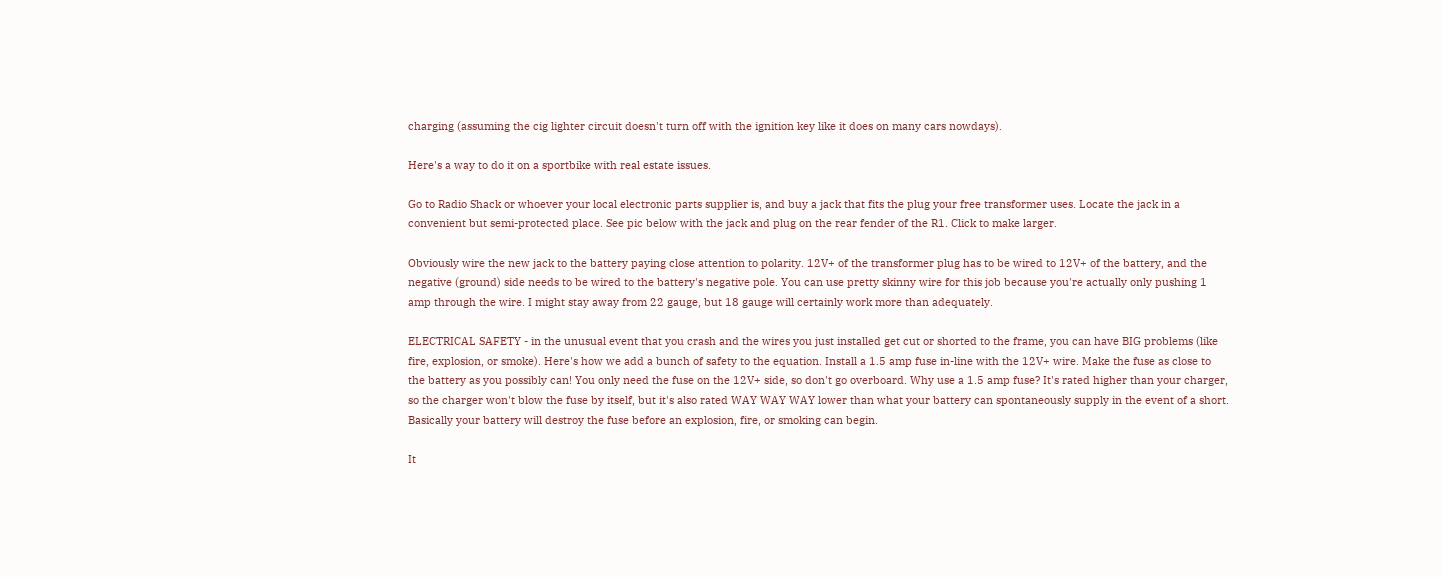charging (assuming the cig lighter circuit doesn't turn off with the ignition key like it does on many cars nowdays).

Here's a way to do it on a sportbike with real estate issues.

Go to Radio Shack or whoever your local electronic parts supplier is, and buy a jack that fits the plug your free transformer uses. Locate the jack in a convenient but semi-protected place. See pic below with the jack and plug on the rear fender of the R1. Click to make larger.

Obviously wire the new jack to the battery paying close attention to polarity. 12V+ of the transformer plug has to be wired to 12V+ of the battery, and the negative (ground) side needs to be wired to the battery's negative pole. You can use pretty skinny wire for this job because you're actually only pushing 1 amp through the wire. I might stay away from 22 gauge, but 18 gauge will certainly work more than adequately.

ELECTRICAL SAFETY - in the unusual event that you crash and the wires you just installed get cut or shorted to the frame, you can have BIG problems (like fire, explosion, or smoke). Here's how we add a bunch of safety to the equation. Install a 1.5 amp fuse in-line with the 12V+ wire. Make the fuse as close to the battery as you possibly can! You only need the fuse on the 12V+ side, so don't go overboard. Why use a 1.5 amp fuse? It's rated higher than your charger, so the charger won't blow the fuse by itself, but it's also rated WAY WAY WAY lower than what your battery can spontaneously supply in the event of a short. Basically your battery will destroy the fuse before an explosion, fire, or smoking can begin.

It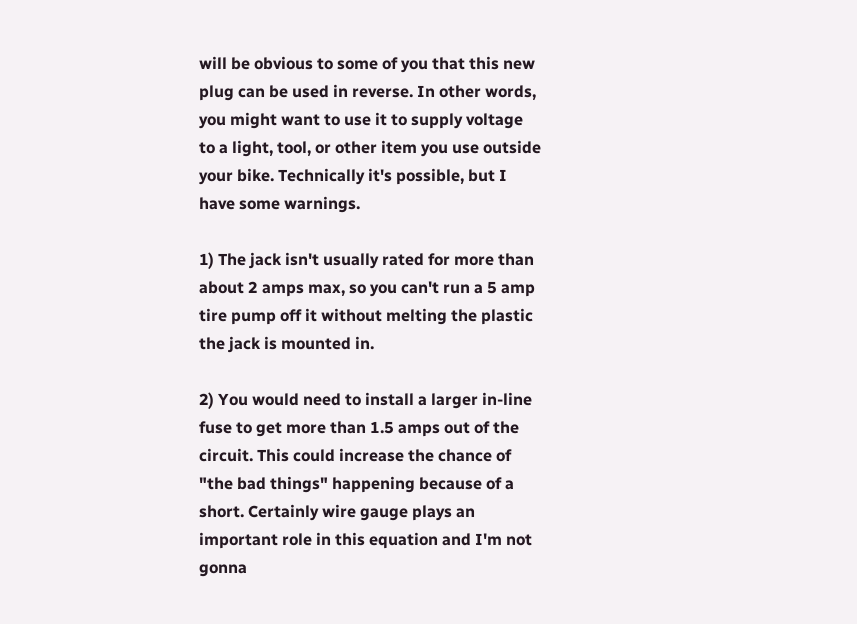will be obvious to some of you that this new plug can be used in reverse. In other words, you might want to use it to supply voltage to a light, tool, or other item you use outside your bike. Technically it's possible, but I have some warnings.

1) The jack isn't usually rated for more than about 2 amps max, so you can't run a 5 amp tire pump off it without melting the plastic the jack is mounted in.

2) You would need to install a larger in-line fuse to get more than 1.5 amps out of the circuit. This could increase the chance of "the bad things" happening because of a short. Certainly wire gauge plays an important role in this equation and I'm not gonna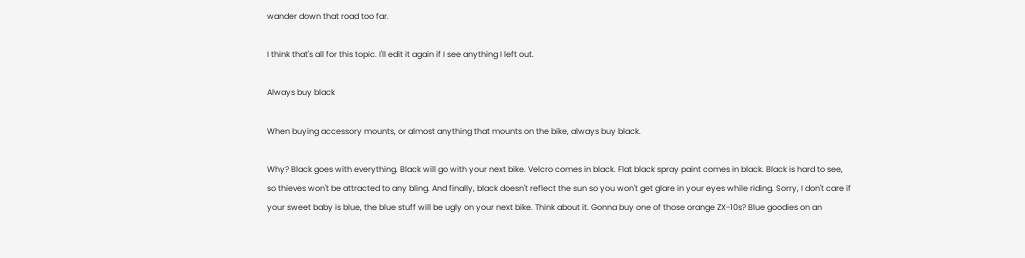wander down that road too far.

I think that's all for this topic. I'll edit it again if I see anything I left out.

Always buy black

When buying accessory mounts, or almost anything that mounts on the bike, always buy black.

Why? Black goes with everything. Black will go with your next bike. Velcro comes in black. Flat black spray paint comes in black. Black is hard to see, so thieves won't be attracted to any bling. And finally, black doesn't reflect the sun so you won't get glare in your eyes while riding. Sorry, I don't care if your sweet baby is blue, the blue stuff will be ugly on your next bike. Think about it. Gonna buy one of those orange ZX-10s? Blue goodies on an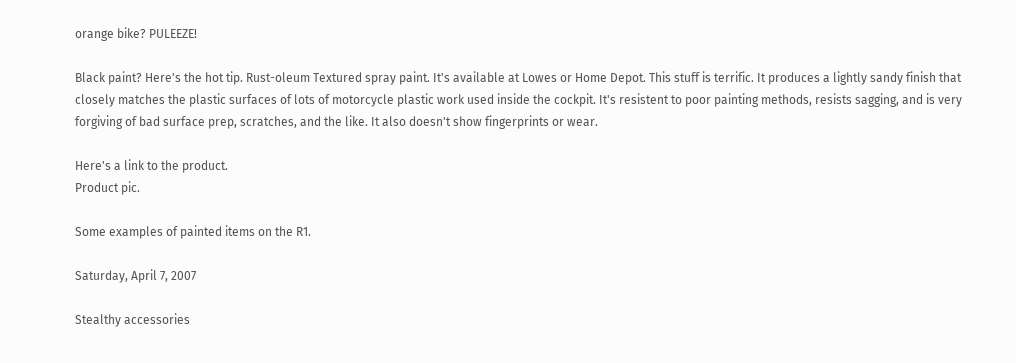orange bike? PULEEZE!

Black paint? Here's the hot tip. Rust-oleum Textured spray paint. It's available at Lowes or Home Depot. This stuff is terrific. It produces a lightly sandy finish that closely matches the plastic surfaces of lots of motorcycle plastic work used inside the cockpit. It's resistent to poor painting methods, resists sagging, and is very forgiving of bad surface prep, scratches, and the like. It also doesn't show fingerprints or wear.

Here's a link to the product.
Product pic.

Some examples of painted items on the R1.

Saturday, April 7, 2007

Stealthy accessories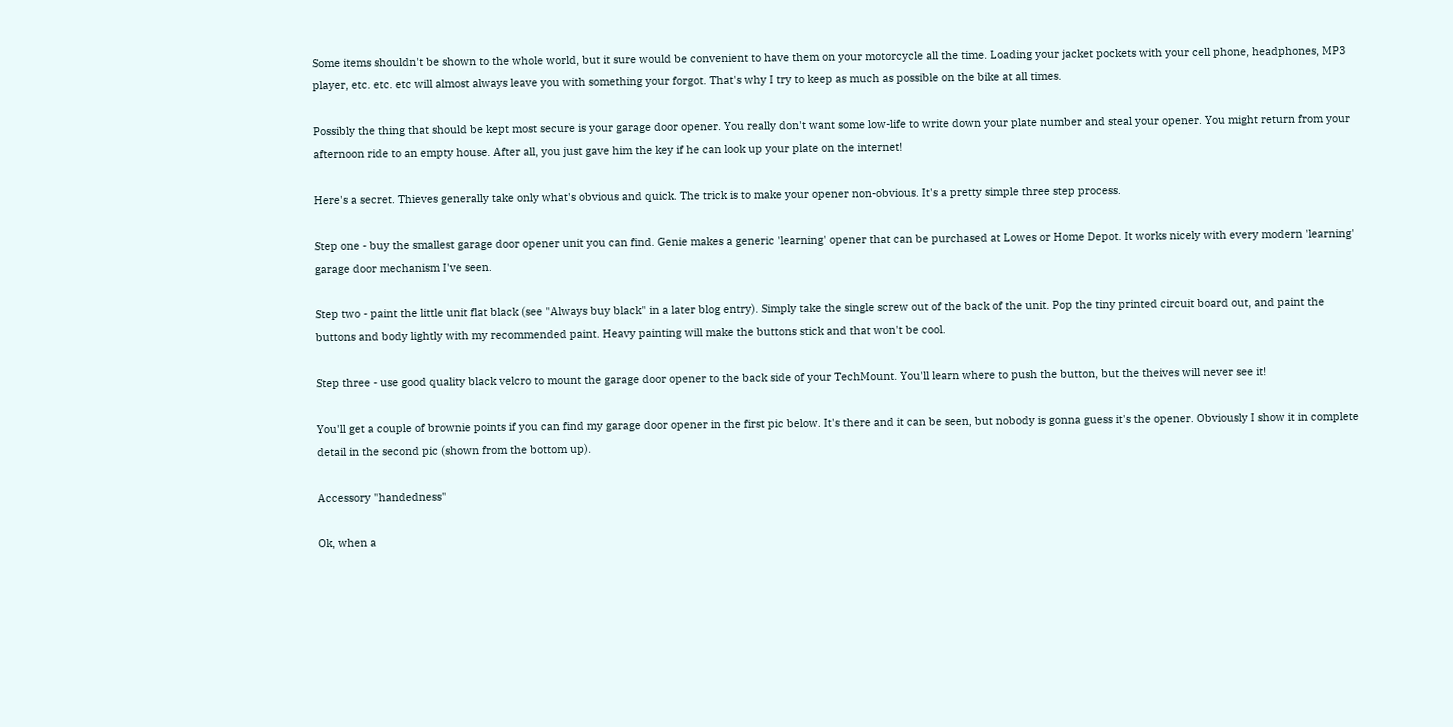Some items shouldn't be shown to the whole world, but it sure would be convenient to have them on your motorcycle all the time. Loading your jacket pockets with your cell phone, headphones, MP3 player, etc. etc. etc will almost always leave you with something your forgot. That's why I try to keep as much as possible on the bike at all times.

Possibly the thing that should be kept most secure is your garage door opener. You really don't want some low-life to write down your plate number and steal your opener. You might return from your afternoon ride to an empty house. After all, you just gave him the key if he can look up your plate on the internet!

Here's a secret. Thieves generally take only what's obvious and quick. The trick is to make your opener non-obvious. It's a pretty simple three step process.

Step one - buy the smallest garage door opener unit you can find. Genie makes a generic 'learning' opener that can be purchased at Lowes or Home Depot. It works nicely with every modern 'learning' garage door mechanism I've seen.

Step two - paint the little unit flat black (see "Always buy black" in a later blog entry). Simply take the single screw out of the back of the unit. Pop the tiny printed circuit board out, and paint the buttons and body lightly with my recommended paint. Heavy painting will make the buttons stick and that won't be cool.

Step three - use good quality black velcro to mount the garage door opener to the back side of your TechMount. You'll learn where to push the button, but the theives will never see it!

You'll get a couple of brownie points if you can find my garage door opener in the first pic below. It's there and it can be seen, but nobody is gonna guess it's the opener. Obviously I show it in complete detail in the second pic (shown from the bottom up).

Accessory "handedness"

Ok, when a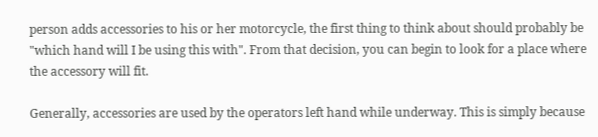person adds accessories to his or her motorcycle, the first thing to think about should probably be "which hand will I be using this with". From that decision, you can begin to look for a place where the accessory will fit.

Generally, accessories are used by the operators left hand while underway. This is simply because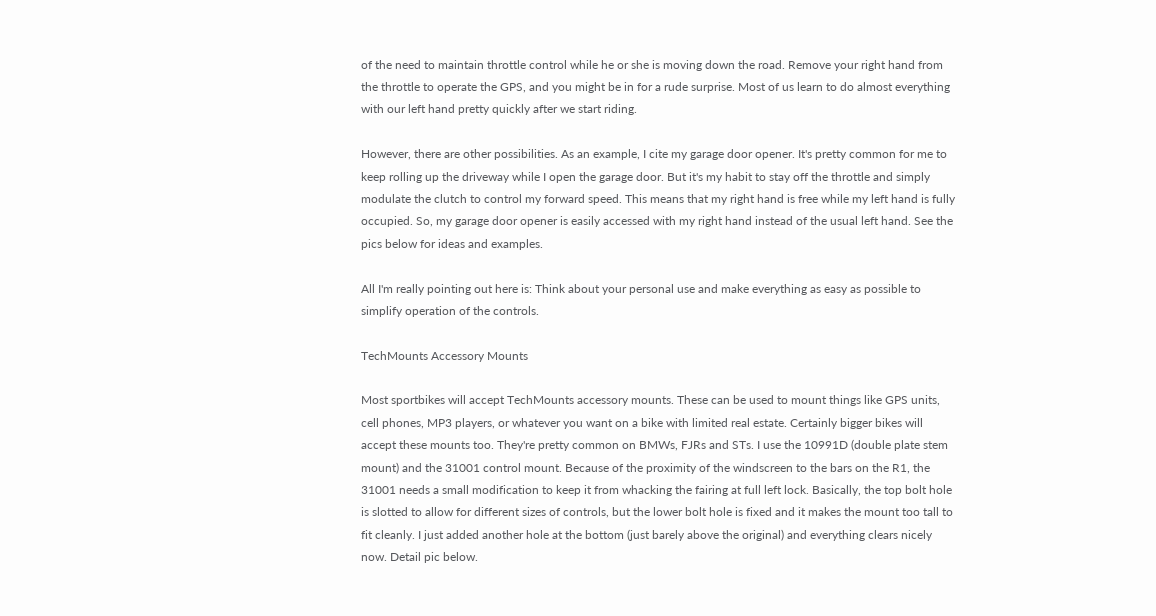of the need to maintain throttle control while he or she is moving down the road. Remove your right hand from the throttle to operate the GPS, and you might be in for a rude surprise. Most of us learn to do almost everything with our left hand pretty quickly after we start riding.

However, there are other possibilities. As an example, I cite my garage door opener. It's pretty common for me to keep rolling up the driveway while I open the garage door. But it's my habit to stay off the throttle and simply modulate the clutch to control my forward speed. This means that my right hand is free while my left hand is fully occupied. So, my garage door opener is easily accessed with my right hand instead of the usual left hand. See the pics below for ideas and examples.

All I'm really pointing out here is: Think about your personal use and make everything as easy as possible to simplify operation of the controls.

TechMounts Accessory Mounts

Most sportbikes will accept TechMounts accessory mounts. These can be used to mount things like GPS units, cell phones, MP3 players, or whatever you want on a bike with limited real estate. Certainly bigger bikes will accept these mounts too. They're pretty common on BMWs, FJRs and STs. I use the 10991D (double plate stem mount) and the 31001 control mount. Because of the proximity of the windscreen to the bars on the R1, the 31001 needs a small modification to keep it from whacking the fairing at full left lock. Basically, the top bolt hole is slotted to allow for different sizes of controls, but the lower bolt hole is fixed and it makes the mount too tall to fit cleanly. I just added another hole at the bottom (just barely above the original) and everything clears nicely now. Detail pic below.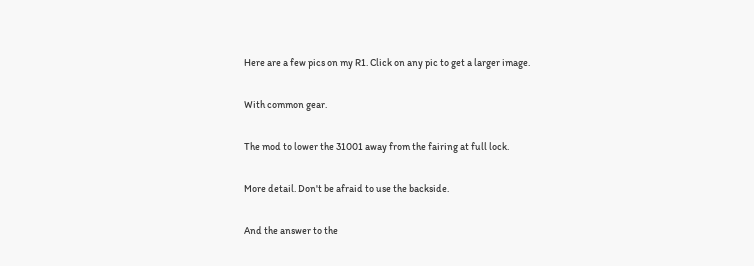Here are a few pics on my R1. Click on any pic to get a larger image.

With common gear.

The mod to lower the 31001 away from the fairing at full lock.

More detail. Don't be afraid to use the backside.

And the answer to the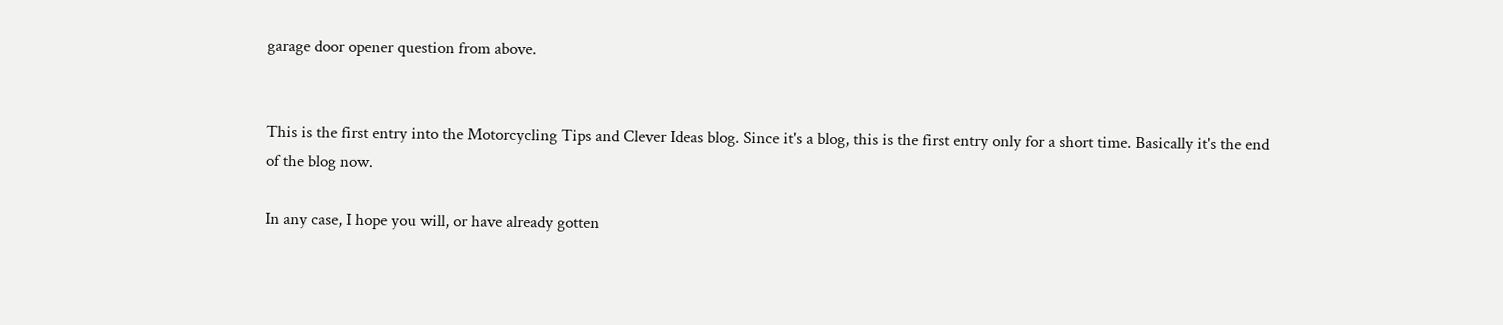garage door opener question from above.


This is the first entry into the Motorcycling Tips and Clever Ideas blog. Since it's a blog, this is the first entry only for a short time. Basically it's the end of the blog now.

In any case, I hope you will, or have already gotten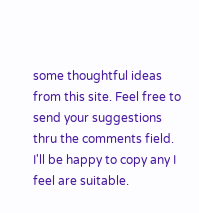some thoughtful ideas from this site. Feel free to send your suggestions thru the comments field. I'll be happy to copy any I feel are suitable.